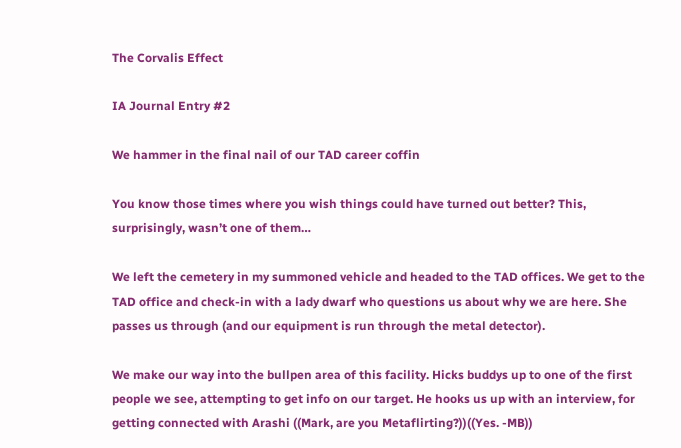The Corvalis Effect

IA Journal Entry #2

We hammer in the final nail of our TAD career coffin

You know those times where you wish things could have turned out better? This, surprisingly, wasn’t one of them…

We left the cemetery in my summoned vehicle and headed to the TAD offices. We get to the TAD office and check-in with a lady dwarf who questions us about why we are here. She passes us through (and our equipment is run through the metal detector).

We make our way into the bullpen area of this facility. Hicks buddys up to one of the first people we see, attempting to get info on our target. He hooks us up with an interview, for getting connected with Arashi ((Mark, are you Metaflirting?))((Yes. -MB))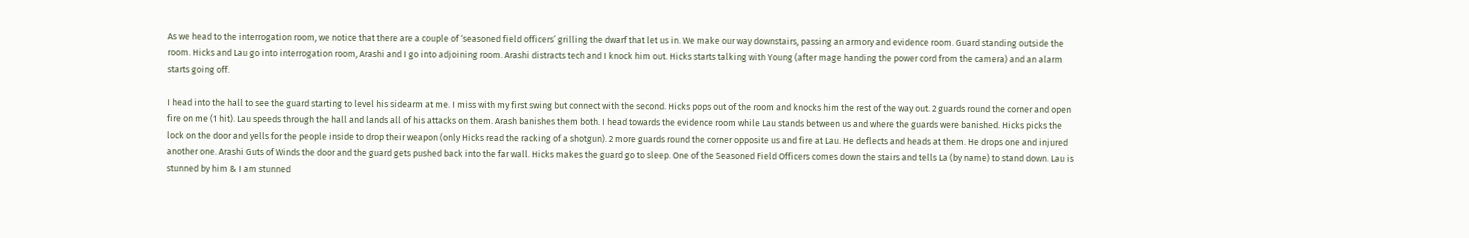As we head to the interrogation room, we notice that there are a couple of ‘seasoned field officers’ grilling the dwarf that let us in. We make our way downstairs, passing an armory and evidence room. Guard standing outside the room. Hicks and Lau go into interrogation room, Arashi and I go into adjoining room. Arashi distracts tech and I knock him out. Hicks starts talking with Young (after mage handing the power cord from the camera) and an alarm starts going off.

I head into the hall to see the guard starting to level his sidearm at me. I miss with my first swing but connect with the second. Hicks pops out of the room and knocks him the rest of the way out. 2 guards round the corner and open fire on me (1 hit). Lau speeds through the hall and lands all of his attacks on them. Arash banishes them both. I head towards the evidence room while Lau stands between us and where the guards were banished. Hicks picks the lock on the door and yells for the people inside to drop their weapon (only Hicks read the racking of a shotgun). 2 more guards round the corner opposite us and fire at Lau. He deflects and heads at them. He drops one and injured another one. Arashi Guts of Winds the door and the guard gets pushed back into the far wall. Hicks makes the guard go to sleep. One of the Seasoned Field Officers comes down the stairs and tells La (by name) to stand down. Lau is stunned by him & I am stunned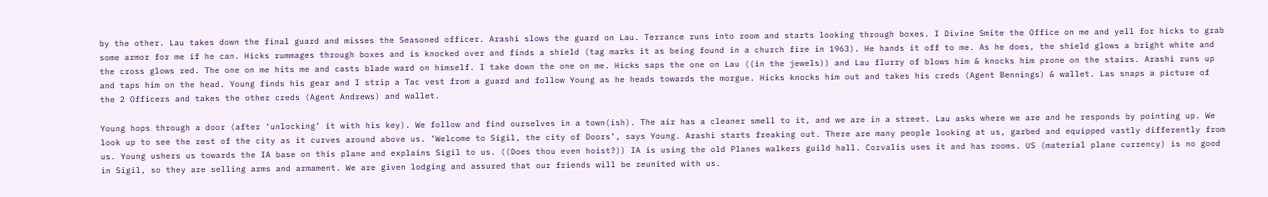by the other. Lau takes down the final guard and misses the Seasoned officer. Arashi slows the guard on Lau. Terrance runs into room and starts looking through boxes. I Divine Smite the Office on me and yell for hicks to grab some armor for me if he can. Hicks rummages through boxes and is knocked over and finds a shield (tag marks it as being found in a church fire in 1963). He hands it off to me. As he does, the shield glows a bright white and the cross glows red. The one on me hits me and casts blade ward on himself. I take down the one on me. Hicks saps the one on Lau ((in the jewels)) and Lau flurry of blows him & knocks him prone on the stairs. Arashi runs up and taps him on the head. Young finds his gear and I strip a Tac vest from a guard and follow Young as he heads towards the morgue. Hicks knocks him out and takes his creds (Agent Bennings) & wallet. Las snaps a picture of the 2 Officers and takes the other creds (Agent Andrews) and wallet.

Young hops through a door (after ‘unlocking’ it with his key). We follow and find ourselves in a town(ish). The air has a cleaner smell to it, and we are in a street. Lau asks where we are and he responds by pointing up. We look up to see the rest of the city as it curves around above us. ‘Welcome to Sigil, the city of Doors’, says Young. Arashi starts freaking out. There are many people looking at us, garbed and equipped vastly differently from us. Young ushers us towards the IA base on this plane and explains Sigil to us. ((Does thou even hoist?)) IA is using the old Planes walkers guild hall. Corvalis uses it and has rooms. US (material plane currency) is no good in Sigil, so they are selling arms and armament. We are given lodging and assured that our friends will be reunited with us.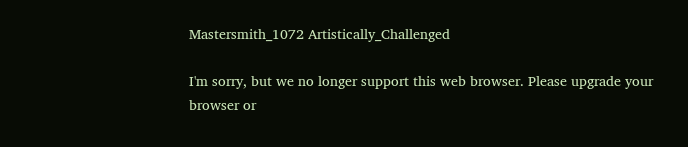Mastersmith_1072 Artistically_Challenged

I'm sorry, but we no longer support this web browser. Please upgrade your browser or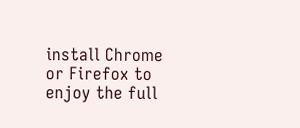install Chrome or Firefox to enjoy the full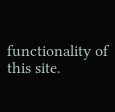functionality of this site.